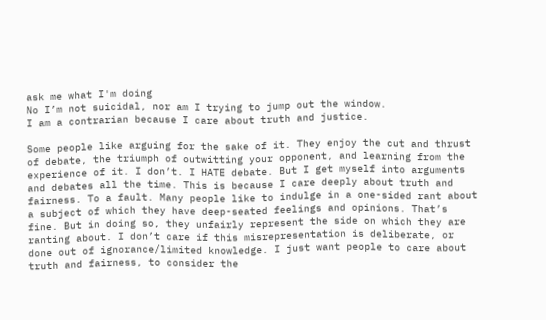ask me what I'm doing
No I’m not suicidal, nor am I trying to jump out the window.
I am a contrarian because I care about truth and justice.

Some people like arguing for the sake of it. They enjoy the cut and thrust of debate, the triumph of outwitting your opponent, and learning from the experience of it. I don’t. I HATE debate. But I get myself into arguments and debates all the time. This is because I care deeply about truth and fairness. To a fault. Many people like to indulge in a one-sided rant about a subject of which they have deep-seated feelings and opinions. That’s fine. But in doing so, they unfairly represent the side on which they are ranting about. I don’t care if this misrepresentation is deliberate, or done out of ignorance/limited knowledge. I just want people to care about truth and fairness, to consider the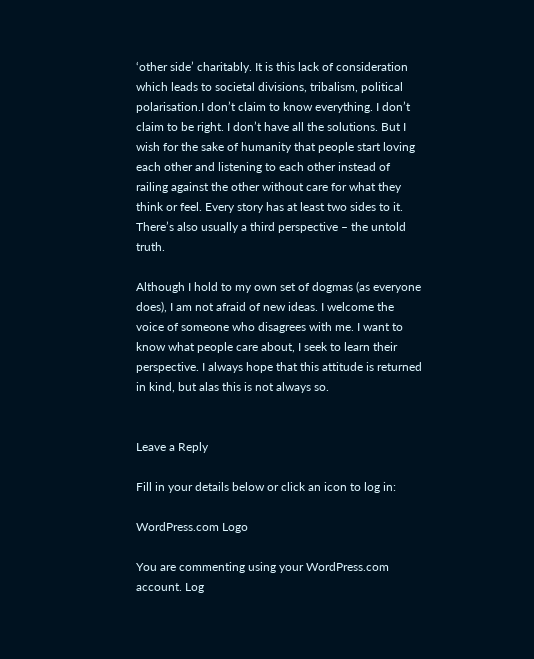‘other side’ charitably. It is this lack of consideration which leads to societal divisions, tribalism, political polarisation.I don’t claim to know everything. I don’t claim to be right. I don’t have all the solutions. But I wish for the sake of humanity that people start loving each other and listening to each other instead of railing against the other without care for what they think or feel. Every story has at least two sides to it. There’s also usually a third perspective – the untold truth.

Although I hold to my own set of dogmas (as everyone does), I am not afraid of new ideas. I welcome the voice of someone who disagrees with me. I want to know what people care about, I seek to learn their perspective. I always hope that this attitude is returned in kind, but alas this is not always so.


Leave a Reply

Fill in your details below or click an icon to log in:

WordPress.com Logo

You are commenting using your WordPress.com account. Log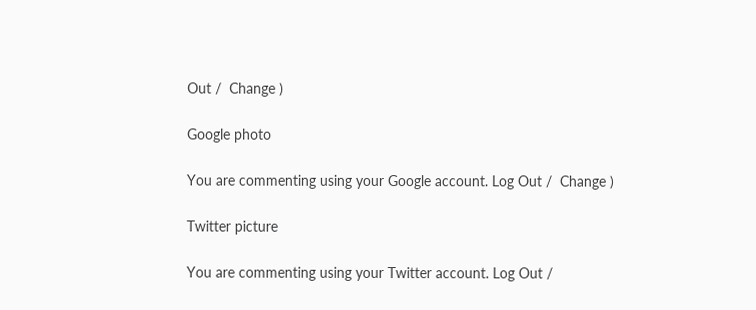Out /  Change )

Google photo

You are commenting using your Google account. Log Out /  Change )

Twitter picture

You are commenting using your Twitter account. Log Out /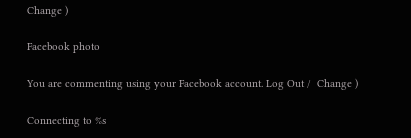Change )

Facebook photo

You are commenting using your Facebook account. Log Out /  Change )

Connecting to %s